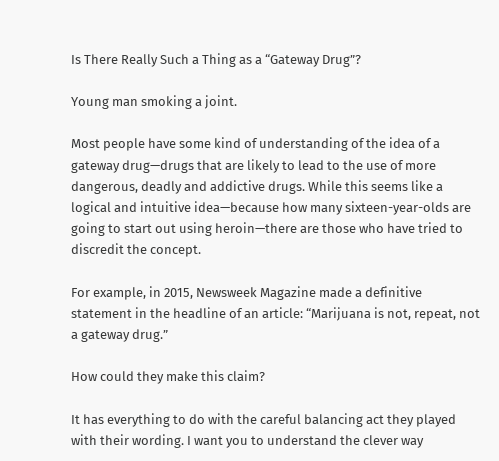Is There Really Such a Thing as a “Gateway Drug”?

Young man smoking a joint.

Most people have some kind of understanding of the idea of a gateway drug—drugs that are likely to lead to the use of more dangerous, deadly and addictive drugs. While this seems like a logical and intuitive idea—because how many sixteen-year-olds are going to start out using heroin—there are those who have tried to discredit the concept.

For example, in 2015, Newsweek Magazine made a definitive statement in the headline of an article: “Marijuana is not, repeat, not a gateway drug.”

How could they make this claim?

It has everything to do with the careful balancing act they played with their wording. I want you to understand the clever way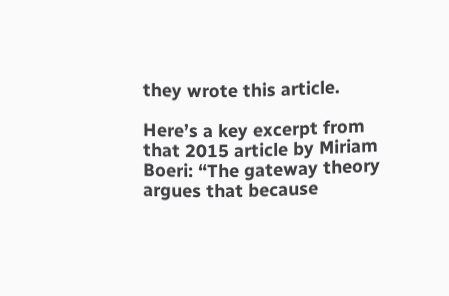they wrote this article.

Here’s a key excerpt from that 2015 article by Miriam Boeri: “The gateway theory argues that because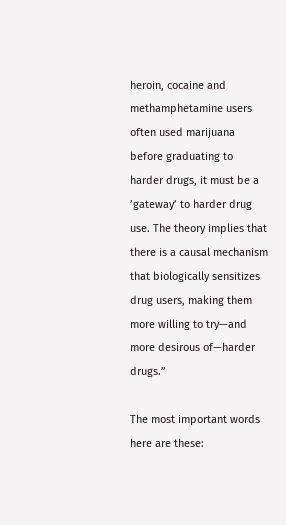heroin, cocaine and methamphetamine users often used marijuana before graduating to harder drugs, it must be a ’gateway’ to harder drug use. The theory implies that there is a causal mechanism that biologically sensitizes drug users, making them more willing to try—and more desirous of—harder drugs.”

The most important words here are these: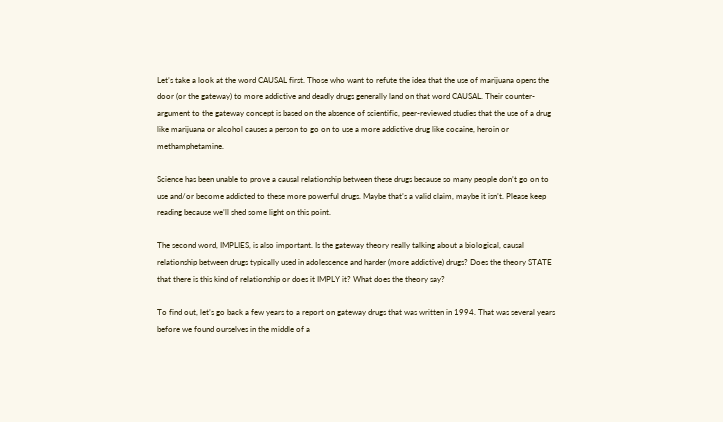Let’s take a look at the word CAUSAL first. Those who want to refute the idea that the use of marijuana opens the door (or the gateway) to more addictive and deadly drugs generally land on that word CAUSAL. Their counter-argument to the gateway concept is based on the absence of scientific, peer-reviewed studies that the use of a drug like marijuana or alcohol causes a person to go on to use a more addictive drug like cocaine, heroin or methamphetamine.

Science has been unable to prove a causal relationship between these drugs because so many people don’t go on to use and/or become addicted to these more powerful drugs. Maybe that’s a valid claim, maybe it isn’t. Please keep reading because we’ll shed some light on this point.

The second word, IMPLIES, is also important. Is the gateway theory really talking about a biological, causal relationship between drugs typically used in adolescence and harder (more addictive) drugs? Does the theory STATE that there is this kind of relationship or does it IMPLY it? What does the theory say?

To find out, let’s go back a few years to a report on gateway drugs that was written in 1994. That was several years before we found ourselves in the middle of a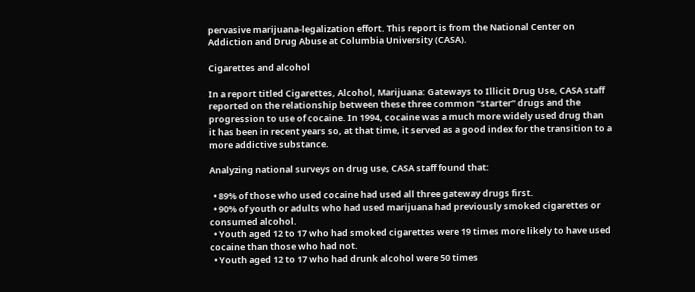pervasive marijuana-legalization effort. This report is from the National Center on Addiction and Drug Abuse at Columbia University (CASA).

Cigarettes and alcohol

In a report titled Cigarettes, Alcohol, Marijuana: Gateways to Illicit Drug Use, CASA staff reported on the relationship between these three common “starter” drugs and the progression to use of cocaine. In 1994, cocaine was a much more widely used drug than it has been in recent years so, at that time, it served as a good index for the transition to a more addictive substance.

Analyzing national surveys on drug use, CASA staff found that:

  • 89% of those who used cocaine had used all three gateway drugs first.
  • 90% of youth or adults who had used marijuana had previously smoked cigarettes or consumed alcohol.
  • Youth aged 12 to 17 who had smoked cigarettes were 19 times more likely to have used cocaine than those who had not.
  • Youth aged 12 to 17 who had drunk alcohol were 50 times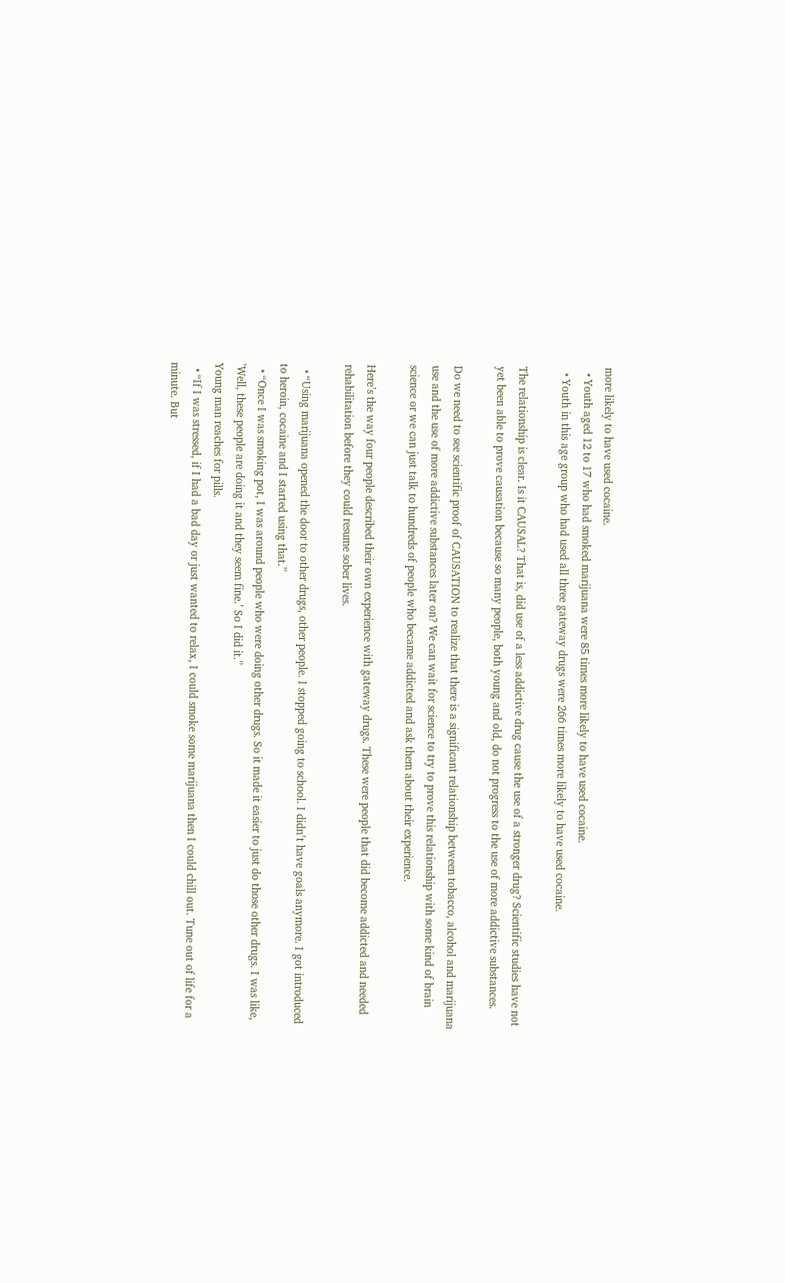more likely to have used cocaine.
  • Youth aged 12 to 17 who had smoked marijuana were 85 times more likely to have used cocaine.
  • Youth in this age group who had used all three gateway drugs were 266 times more likely to have used cocaine.

The relationship is clear. Is it CAUSAL? That is, did use of a less addictive drug cause the use of a stronger drug? Scientific studies have not yet been able to prove causation because so many people, both young and old, do not progress to the use of more addictive substances.

Do we need to see scientific proof of CAUSATION to realize that there is a significant relationship between tobacco, alcohol and marijuana use and the use of more addictive substances later on? We can wait for science to try to prove this relationship with some kind of brain science or we can just talk to hundreds of people who became addicted and ask them about their experience.

Here’s the way four people described their own experience with gateway drugs. These were people that did become addicted and needed rehabilitation before they could resume sober lives.

  • “Using marijuana opened the door to other drugs, other people. I stopped going to school. I didn’t have goals anymore. I got introduced to heroin, cocaine and I started using that.”
  • “Once I was smoking pot, I was around people who were doing other drugs. So it made it easier to just do those other drugs. I was like, ’Well, these people are doing it and they seem fine.’ So I did it.”
Young man reaches for pills.
  • “If I was stressed, if I had a bad day or just wanted to relax, I could smoke some marijuana then I could chill out. Tune out of life for a minute. But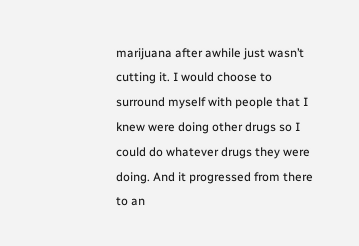marijuana after awhile just wasn’t cutting it. I would choose to surround myself with people that I knew were doing other drugs so I could do whatever drugs they were doing. And it progressed from there to an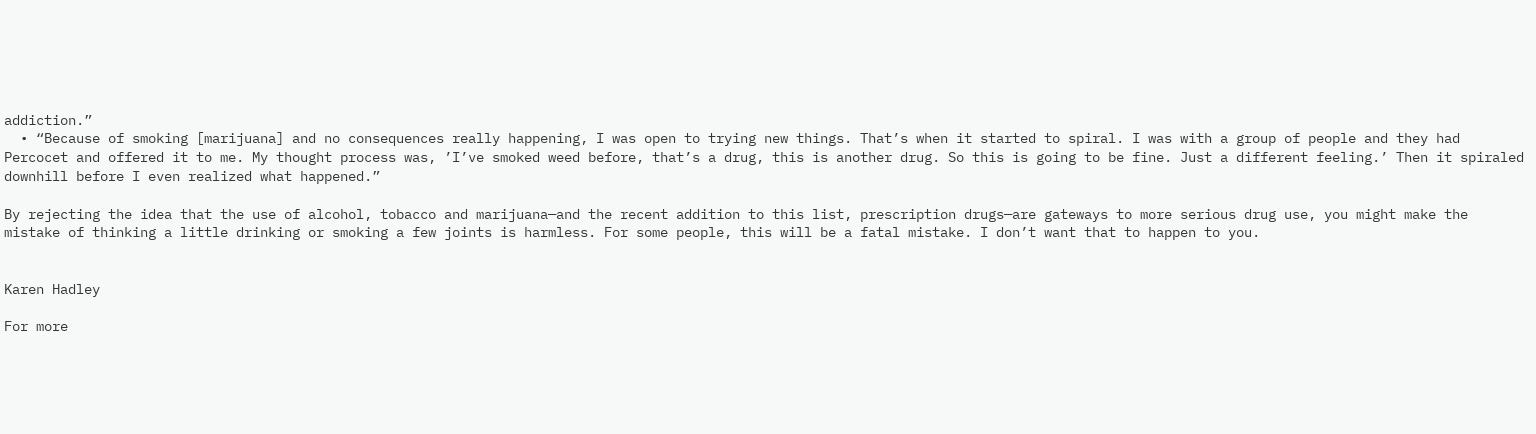addiction.”
  • “Because of smoking [marijuana] and no consequences really happening, I was open to trying new things. That’s when it started to spiral. I was with a group of people and they had Percocet and offered it to me. My thought process was, ’I’ve smoked weed before, that’s a drug, this is another drug. So this is going to be fine. Just a different feeling.’ Then it spiraled downhill before I even realized what happened.”

By rejecting the idea that the use of alcohol, tobacco and marijuana—and the recent addition to this list, prescription drugs—are gateways to more serious drug use, you might make the mistake of thinking a little drinking or smoking a few joints is harmless. For some people, this will be a fatal mistake. I don’t want that to happen to you.


Karen Hadley

For more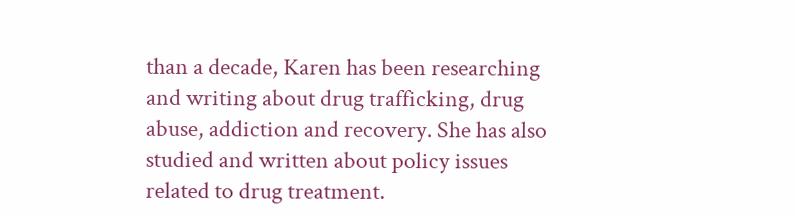than a decade, Karen has been researching and writing about drug trafficking, drug abuse, addiction and recovery. She has also studied and written about policy issues related to drug treatment.